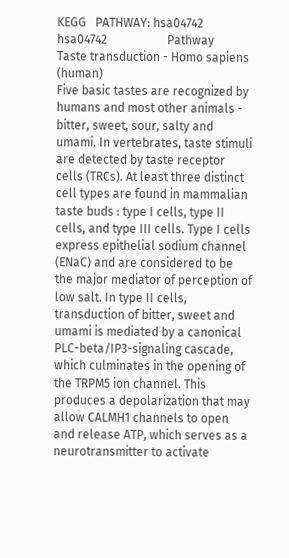KEGG   PATHWAY: hsa04742
hsa04742                    Pathway
Taste transduction - Homo sapiens (human)
Five basic tastes are recognized by humans and most other animals - bitter, sweet, sour, salty and umami. In vertebrates, taste stimuli are detected by taste receptor cells (TRCs). At least three distinct cell types are found in mammalian taste buds : type I cells, type II cells, and type III cells. Type I cells express epithelial sodium channel (ENaC) and are considered to be the major mediator of perception of low salt. In type II cells, transduction of bitter, sweet and umami is mediated by a canonical PLC-beta/IP3-signaling cascade, which culminates in the opening of the TRPM5 ion channel. This produces a depolarization that may allow CALMH1 channels to open and release ATP, which serves as a neurotransmitter to activate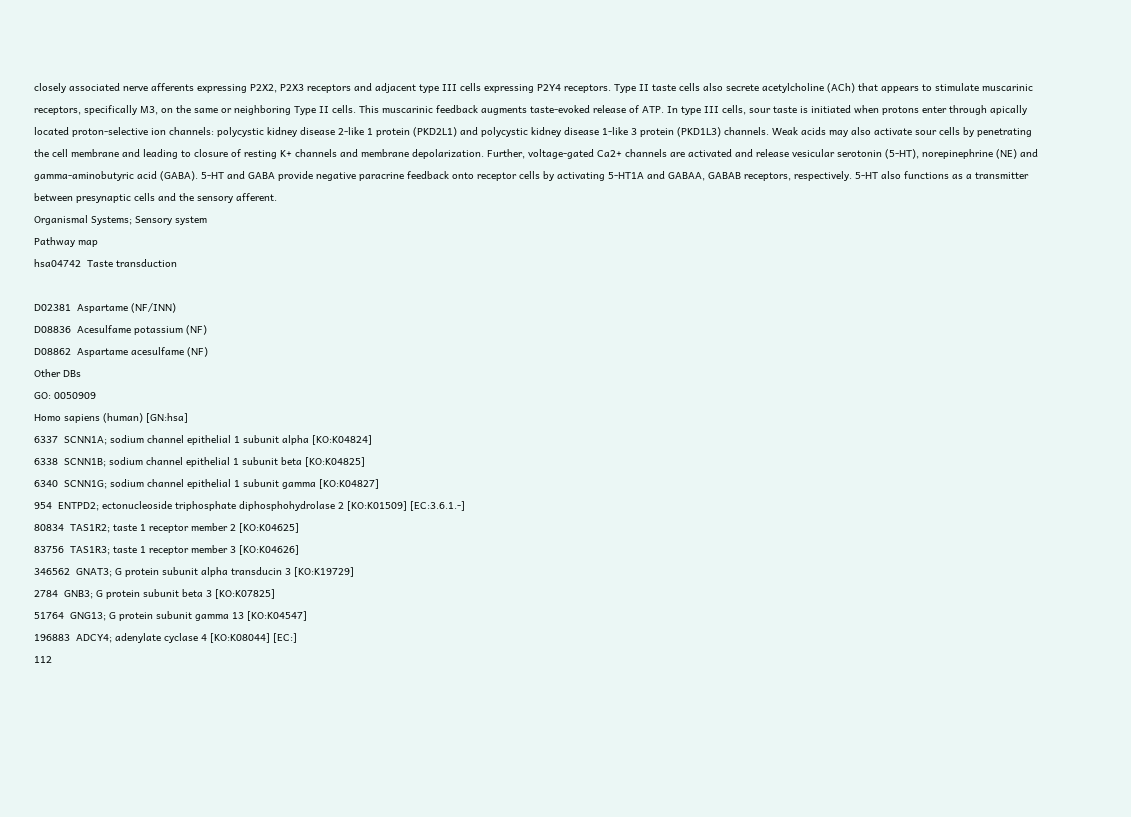closely associated nerve afferents expressing P2X2, P2X3 receptors and adjacent type III cells expressing P2Y4 receptors. Type II taste cells also secrete acetylcholine (ACh) that appears to stimulate muscarinic receptors, specifically M3, on the same or neighboring Type II cells. This muscarinic feedback augments taste-evoked release of ATP. In type III cells, sour taste is initiated when protons enter through apically located proton-selective ion channels: polycystic kidney disease 2-like 1 protein (PKD2L1) and polycystic kidney disease 1-like 3 protein (PKD1L3) channels. Weak acids may also activate sour cells by penetrating the cell membrane and leading to closure of resting K+ channels and membrane depolarization. Further, voltage-gated Ca2+ channels are activated and release vesicular serotonin (5-HT), norepinephrine (NE) and gamma-aminobutyric acid (GABA). 5-HT and GABA provide negative paracrine feedback onto receptor cells by activating 5-HT1A and GABAA, GABAB receptors, respectively. 5-HT also functions as a transmitter between presynaptic cells and the sensory afferent.
Organismal Systems; Sensory system
Pathway map
hsa04742  Taste transduction

D02381  Aspartame (NF/INN)
D08836  Acesulfame potassium (NF)
D08862  Aspartame acesulfame (NF)
Other DBs
GO: 0050909
Homo sapiens (human) [GN:hsa]
6337  SCNN1A; sodium channel epithelial 1 subunit alpha [KO:K04824]
6338  SCNN1B; sodium channel epithelial 1 subunit beta [KO:K04825]
6340  SCNN1G; sodium channel epithelial 1 subunit gamma [KO:K04827]
954  ENTPD2; ectonucleoside triphosphate diphosphohydrolase 2 [KO:K01509] [EC:3.6.1.-]
80834  TAS1R2; taste 1 receptor member 2 [KO:K04625]
83756  TAS1R3; taste 1 receptor member 3 [KO:K04626]
346562  GNAT3; G protein subunit alpha transducin 3 [KO:K19729]
2784  GNB3; G protein subunit beta 3 [KO:K07825]
51764  GNG13; G protein subunit gamma 13 [KO:K04547]
196883  ADCY4; adenylate cyclase 4 [KO:K08044] [EC:]
112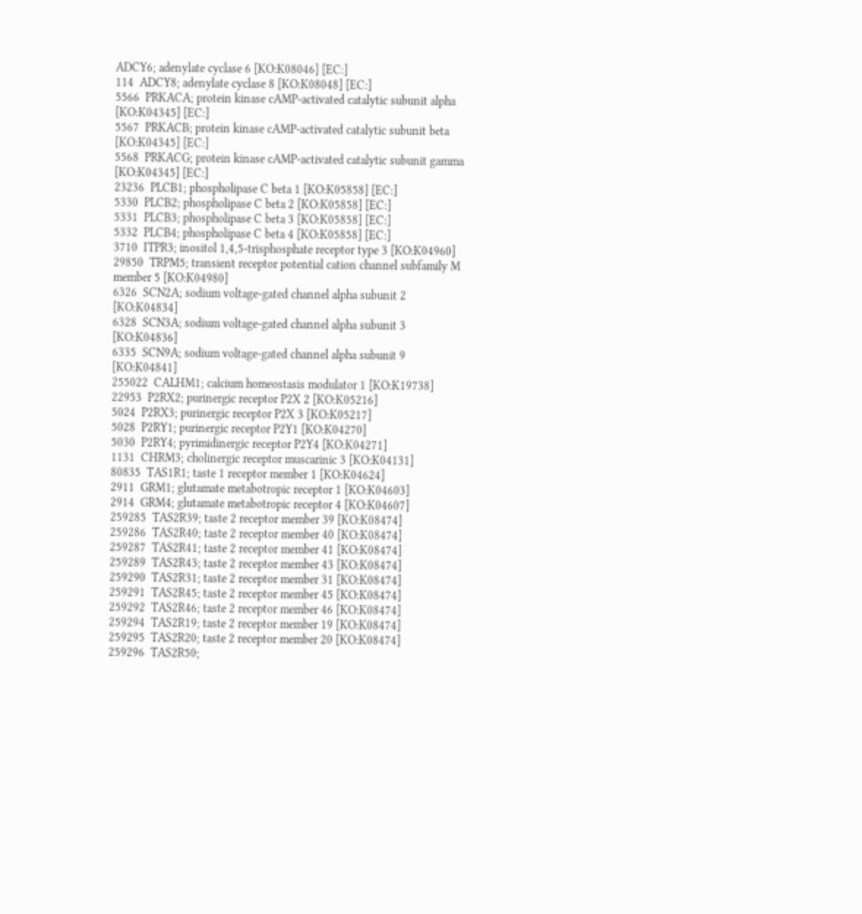ADCY6; adenylate cyclase 6 [KO:K08046] [EC:]
114  ADCY8; adenylate cyclase 8 [KO:K08048] [EC:]
5566  PRKACA; protein kinase cAMP-activated catalytic subunit alpha [KO:K04345] [EC:]
5567  PRKACB; protein kinase cAMP-activated catalytic subunit beta [KO:K04345] [EC:]
5568  PRKACG; protein kinase cAMP-activated catalytic subunit gamma [KO:K04345] [EC:]
23236  PLCB1; phospholipase C beta 1 [KO:K05858] [EC:]
5330  PLCB2; phospholipase C beta 2 [KO:K05858] [EC:]
5331  PLCB3; phospholipase C beta 3 [KO:K05858] [EC:]
5332  PLCB4; phospholipase C beta 4 [KO:K05858] [EC:]
3710  ITPR3; inositol 1,4,5-trisphosphate receptor type 3 [KO:K04960]
29850  TRPM5; transient receptor potential cation channel subfamily M member 5 [KO:K04980]
6326  SCN2A; sodium voltage-gated channel alpha subunit 2 [KO:K04834]
6328  SCN3A; sodium voltage-gated channel alpha subunit 3 [KO:K04836]
6335  SCN9A; sodium voltage-gated channel alpha subunit 9 [KO:K04841]
255022  CALHM1; calcium homeostasis modulator 1 [KO:K19738]
22953  P2RX2; purinergic receptor P2X 2 [KO:K05216]
5024  P2RX3; purinergic receptor P2X 3 [KO:K05217]
5028  P2RY1; purinergic receptor P2Y1 [KO:K04270]
5030  P2RY4; pyrimidinergic receptor P2Y4 [KO:K04271]
1131  CHRM3; cholinergic receptor muscarinic 3 [KO:K04131]
80835  TAS1R1; taste 1 receptor member 1 [KO:K04624]
2911  GRM1; glutamate metabotropic receptor 1 [KO:K04603]
2914  GRM4; glutamate metabotropic receptor 4 [KO:K04607]
259285  TAS2R39; taste 2 receptor member 39 [KO:K08474]
259286  TAS2R40; taste 2 receptor member 40 [KO:K08474]
259287  TAS2R41; taste 2 receptor member 41 [KO:K08474]
259289  TAS2R43; taste 2 receptor member 43 [KO:K08474]
259290  TAS2R31; taste 2 receptor member 31 [KO:K08474]
259291  TAS2R45; taste 2 receptor member 45 [KO:K08474]
259292  TAS2R46; taste 2 receptor member 46 [KO:K08474]
259294  TAS2R19; taste 2 receptor member 19 [KO:K08474]
259295  TAS2R20; taste 2 receptor member 20 [KO:K08474]
259296  TAS2R50;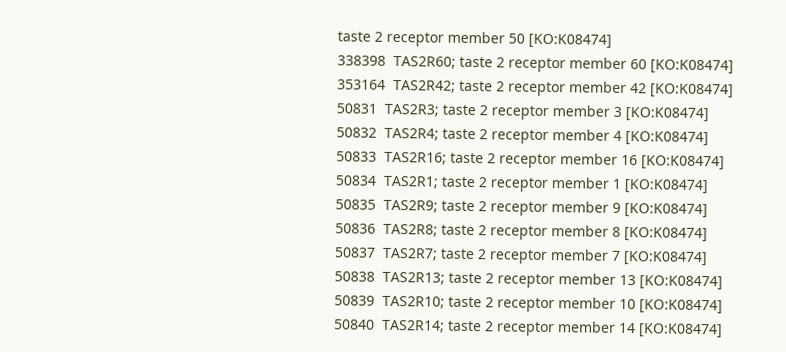taste 2 receptor member 50 [KO:K08474]
338398  TAS2R60; taste 2 receptor member 60 [KO:K08474]
353164  TAS2R42; taste 2 receptor member 42 [KO:K08474]
50831  TAS2R3; taste 2 receptor member 3 [KO:K08474]
50832  TAS2R4; taste 2 receptor member 4 [KO:K08474]
50833  TAS2R16; taste 2 receptor member 16 [KO:K08474]
50834  TAS2R1; taste 2 receptor member 1 [KO:K08474]
50835  TAS2R9; taste 2 receptor member 9 [KO:K08474]
50836  TAS2R8; taste 2 receptor member 8 [KO:K08474]
50837  TAS2R7; taste 2 receptor member 7 [KO:K08474]
50838  TAS2R13; taste 2 receptor member 13 [KO:K08474]
50839  TAS2R10; taste 2 receptor member 10 [KO:K08474]
50840  TAS2R14; taste 2 receptor member 14 [KO:K08474]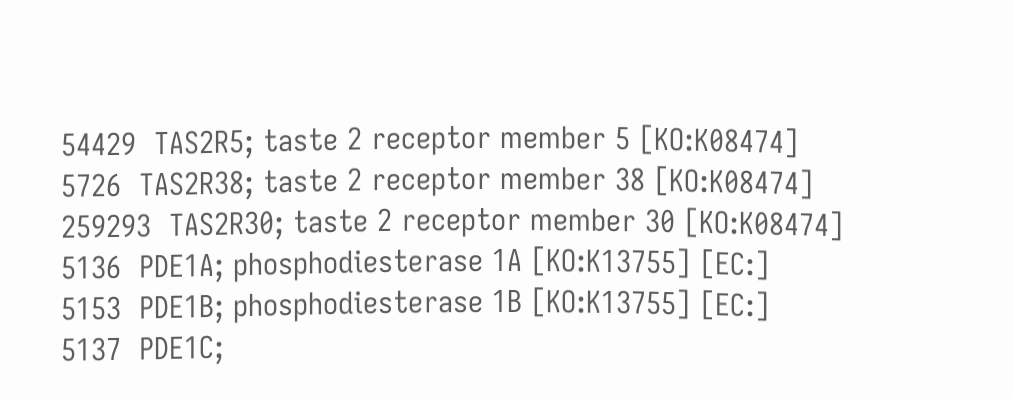54429  TAS2R5; taste 2 receptor member 5 [KO:K08474]
5726  TAS2R38; taste 2 receptor member 38 [KO:K08474]
259293  TAS2R30; taste 2 receptor member 30 [KO:K08474]
5136  PDE1A; phosphodiesterase 1A [KO:K13755] [EC:]
5153  PDE1B; phosphodiesterase 1B [KO:K13755] [EC:]
5137  PDE1C;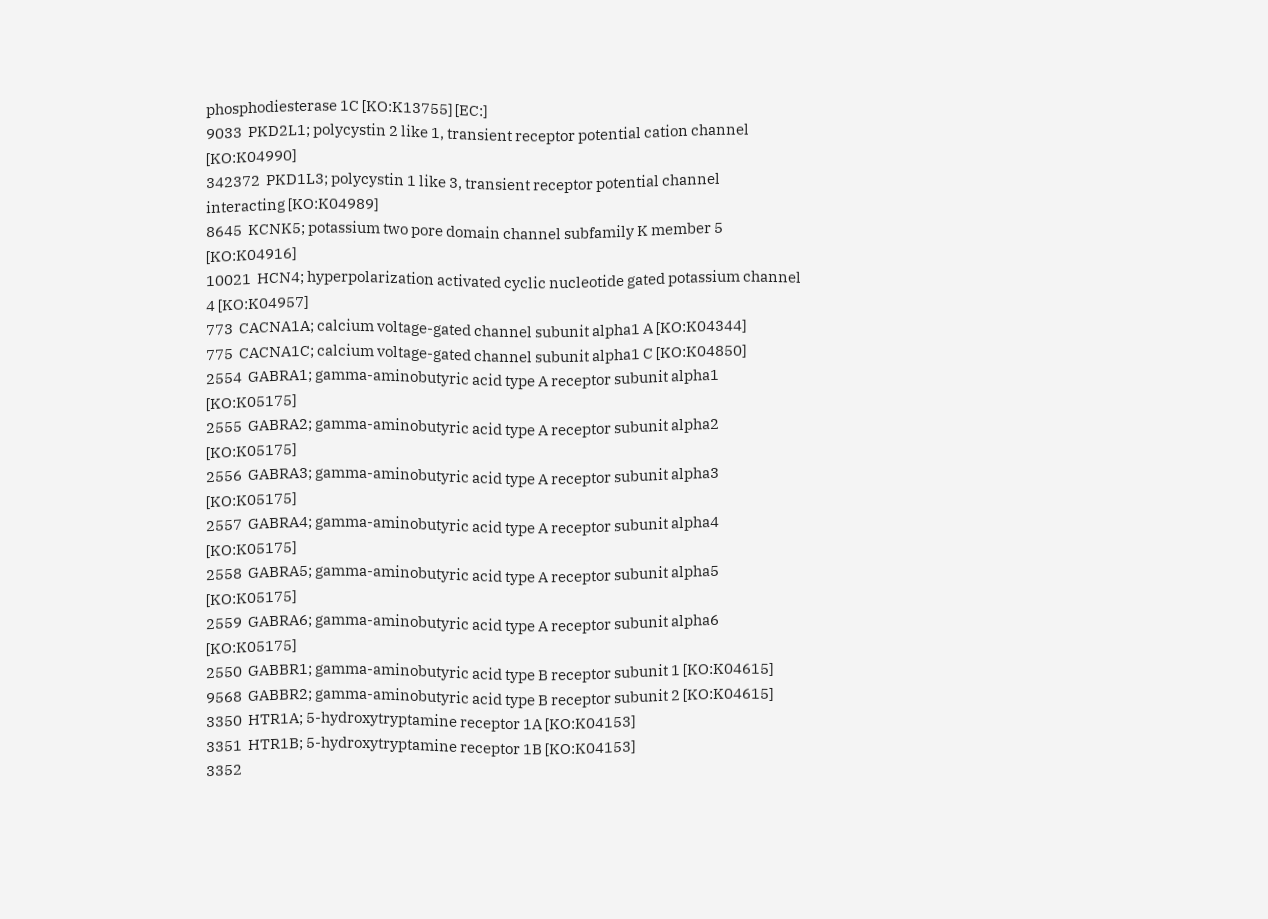phosphodiesterase 1C [KO:K13755] [EC:]
9033  PKD2L1; polycystin 2 like 1, transient receptor potential cation channel [KO:K04990]
342372  PKD1L3; polycystin 1 like 3, transient receptor potential channel interacting [KO:K04989]
8645  KCNK5; potassium two pore domain channel subfamily K member 5 [KO:K04916]
10021  HCN4; hyperpolarization activated cyclic nucleotide gated potassium channel 4 [KO:K04957]
773  CACNA1A; calcium voltage-gated channel subunit alpha1 A [KO:K04344]
775  CACNA1C; calcium voltage-gated channel subunit alpha1 C [KO:K04850]
2554  GABRA1; gamma-aminobutyric acid type A receptor subunit alpha1 [KO:K05175]
2555  GABRA2; gamma-aminobutyric acid type A receptor subunit alpha2 [KO:K05175]
2556  GABRA3; gamma-aminobutyric acid type A receptor subunit alpha3 [KO:K05175]
2557  GABRA4; gamma-aminobutyric acid type A receptor subunit alpha4 [KO:K05175]
2558  GABRA5; gamma-aminobutyric acid type A receptor subunit alpha5 [KO:K05175]
2559  GABRA6; gamma-aminobutyric acid type A receptor subunit alpha6 [KO:K05175]
2550  GABBR1; gamma-aminobutyric acid type B receptor subunit 1 [KO:K04615]
9568  GABBR2; gamma-aminobutyric acid type B receptor subunit 2 [KO:K04615]
3350  HTR1A; 5-hydroxytryptamine receptor 1A [KO:K04153]
3351  HTR1B; 5-hydroxytryptamine receptor 1B [KO:K04153]
3352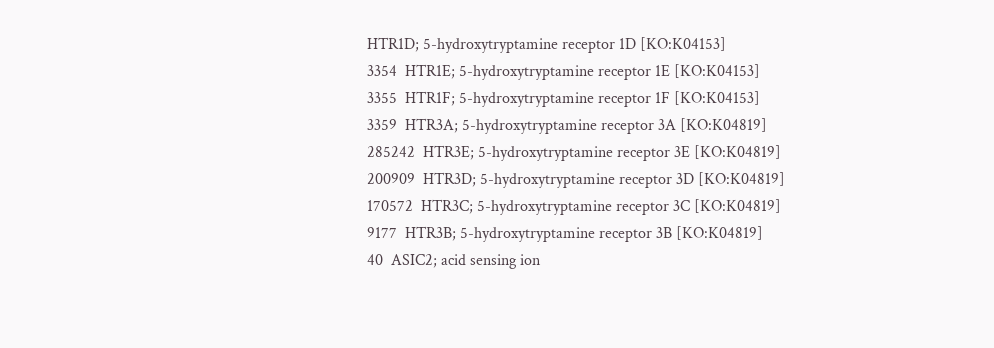HTR1D; 5-hydroxytryptamine receptor 1D [KO:K04153]
3354  HTR1E; 5-hydroxytryptamine receptor 1E [KO:K04153]
3355  HTR1F; 5-hydroxytryptamine receptor 1F [KO:K04153]
3359  HTR3A; 5-hydroxytryptamine receptor 3A [KO:K04819]
285242  HTR3E; 5-hydroxytryptamine receptor 3E [KO:K04819]
200909  HTR3D; 5-hydroxytryptamine receptor 3D [KO:K04819]
170572  HTR3C; 5-hydroxytryptamine receptor 3C [KO:K04819]
9177  HTR3B; 5-hydroxytryptamine receptor 3B [KO:K04819]
40  ASIC2; acid sensing ion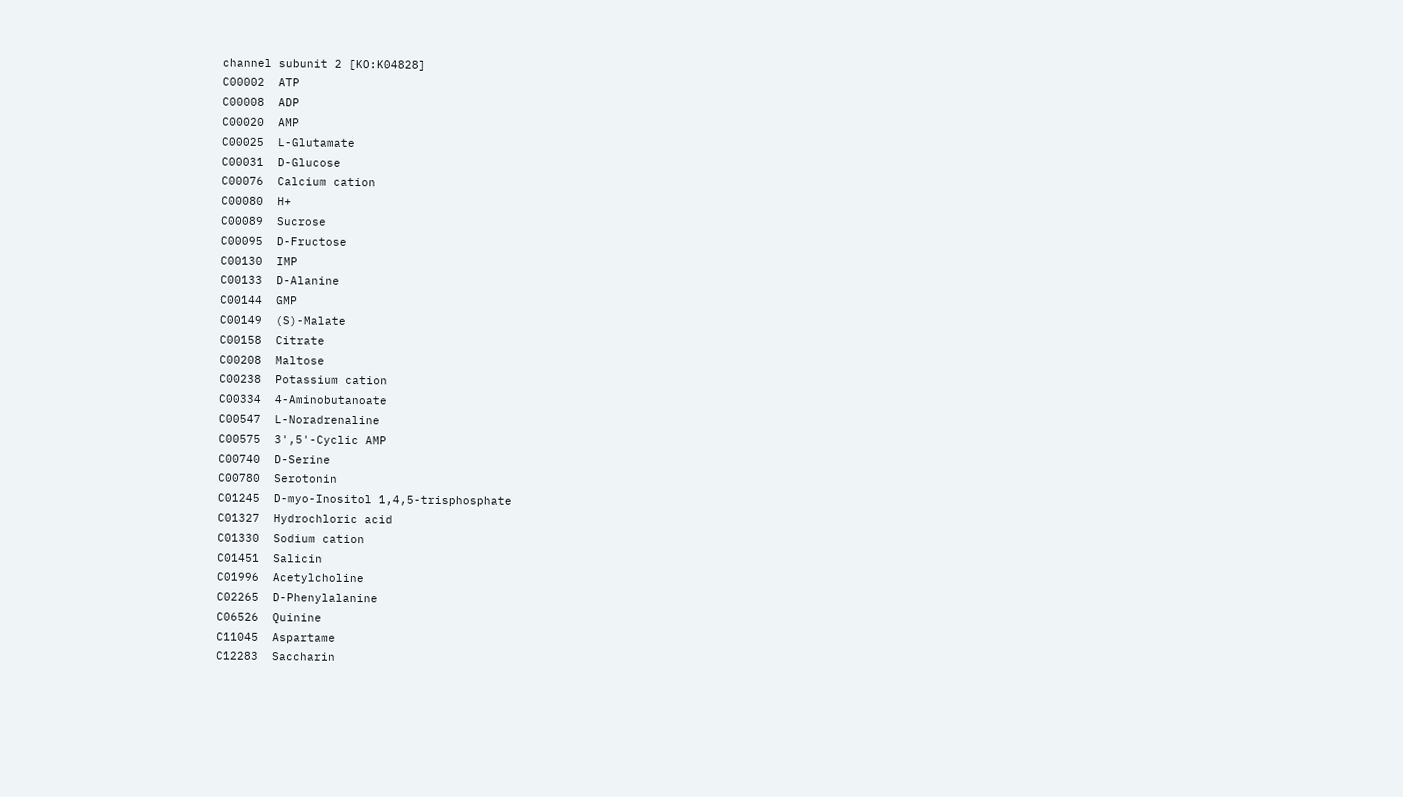channel subunit 2 [KO:K04828]
C00002  ATP
C00008  ADP
C00020  AMP
C00025  L-Glutamate
C00031  D-Glucose
C00076  Calcium cation
C00080  H+
C00089  Sucrose
C00095  D-Fructose
C00130  IMP
C00133  D-Alanine
C00144  GMP
C00149  (S)-Malate
C00158  Citrate
C00208  Maltose
C00238  Potassium cation
C00334  4-Aminobutanoate
C00547  L-Noradrenaline
C00575  3',5'-Cyclic AMP
C00740  D-Serine
C00780  Serotonin
C01245  D-myo-Inositol 1,4,5-trisphosphate
C01327  Hydrochloric acid
C01330  Sodium cation
C01451  Salicin
C01996  Acetylcholine
C02265  D-Phenylalanine
C06526  Quinine
C11045  Aspartame
C12283  Saccharin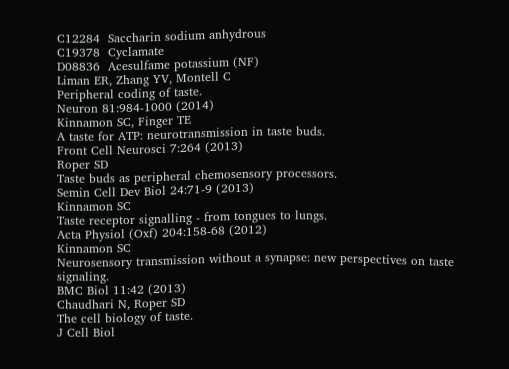C12284  Saccharin sodium anhydrous
C19378  Cyclamate
D08836  Acesulfame potassium (NF)
Liman ER, Zhang YV, Montell C
Peripheral coding of taste.
Neuron 81:984-1000 (2014)
Kinnamon SC, Finger TE
A taste for ATP: neurotransmission in taste buds.
Front Cell Neurosci 7:264 (2013)
Roper SD
Taste buds as peripheral chemosensory processors.
Semin Cell Dev Biol 24:71-9 (2013)
Kinnamon SC
Taste receptor signalling - from tongues to lungs.
Acta Physiol (Oxf) 204:158-68 (2012)
Kinnamon SC
Neurosensory transmission without a synapse: new perspectives on taste signaling.
BMC Biol 11:42 (2013)
Chaudhari N, Roper SD
The cell biology of taste.
J Cell Biol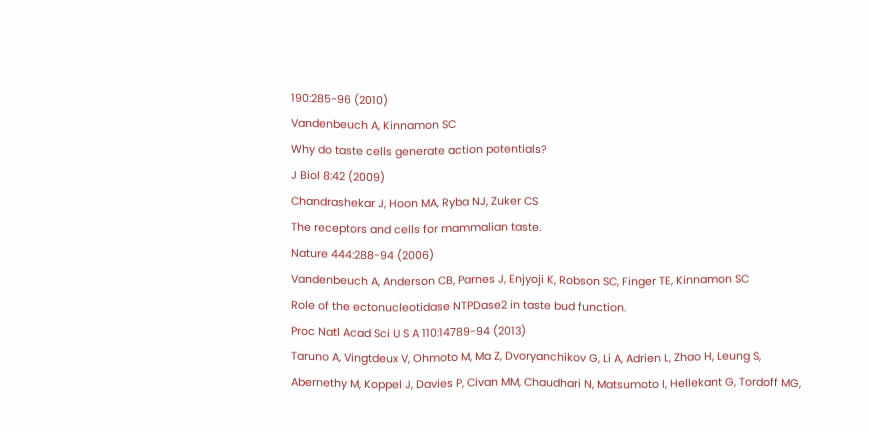190:285-96 (2010)
Vandenbeuch A, Kinnamon SC
Why do taste cells generate action potentials?
J Biol 8:42 (2009)
Chandrashekar J, Hoon MA, Ryba NJ, Zuker CS
The receptors and cells for mammalian taste.
Nature 444:288-94 (2006)
Vandenbeuch A, Anderson CB, Parnes J, Enjyoji K, Robson SC, Finger TE, Kinnamon SC
Role of the ectonucleotidase NTPDase2 in taste bud function.
Proc Natl Acad Sci U S A 110:14789-94 (2013)
Taruno A, Vingtdeux V, Ohmoto M, Ma Z, Dvoryanchikov G, Li A, Adrien L, Zhao H, Leung S, Abernethy M, Koppel J, Davies P, Civan MM, Chaudhari N, Matsumoto I, Hellekant G, Tordoff MG,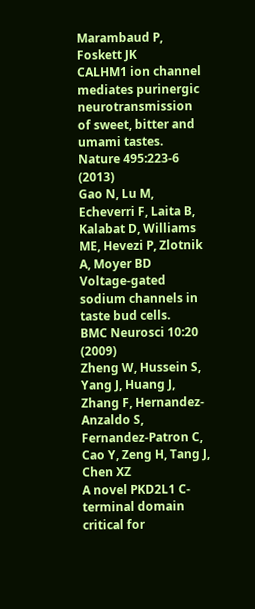Marambaud P, Foskett JK
CALHM1 ion channel mediates purinergic neurotransmission of sweet, bitter and umami tastes.
Nature 495:223-6 (2013)
Gao N, Lu M, Echeverri F, Laita B, Kalabat D, Williams ME, Hevezi P, Zlotnik A, Moyer BD
Voltage-gated sodium channels in taste bud cells.
BMC Neurosci 10:20 (2009)
Zheng W, Hussein S, Yang J, Huang J, Zhang F, Hernandez-Anzaldo S, Fernandez-Patron C, Cao Y, Zeng H, Tang J, Chen XZ
A novel PKD2L1 C-terminal domain critical for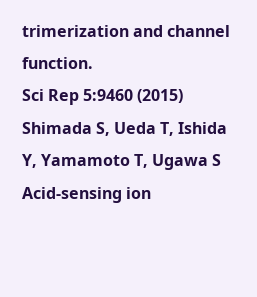trimerization and channel function.
Sci Rep 5:9460 (2015)
Shimada S, Ueda T, Ishida Y, Yamamoto T, Ugawa S
Acid-sensing ion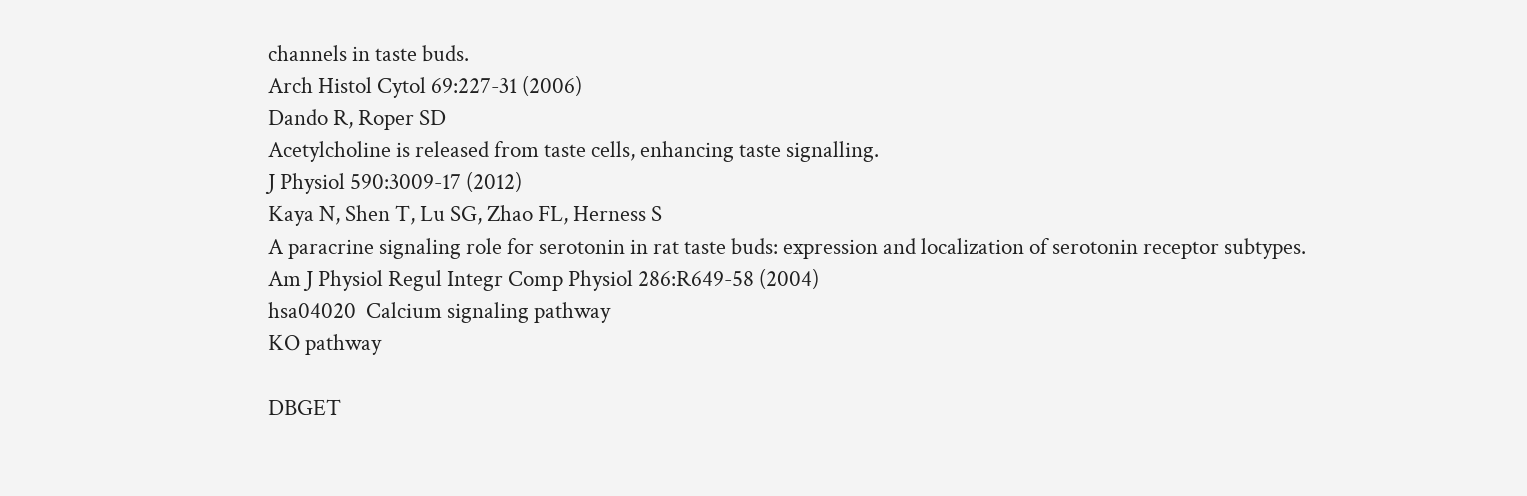channels in taste buds.
Arch Histol Cytol 69:227-31 (2006)
Dando R, Roper SD
Acetylcholine is released from taste cells, enhancing taste signalling.
J Physiol 590:3009-17 (2012)
Kaya N, Shen T, Lu SG, Zhao FL, Herness S
A paracrine signaling role for serotonin in rat taste buds: expression and localization of serotonin receptor subtypes.
Am J Physiol Regul Integr Comp Physiol 286:R649-58 (2004)
hsa04020  Calcium signaling pathway
KO pathway

DBGET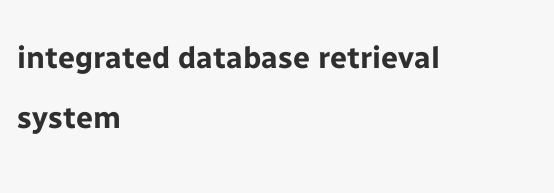integrated database retrieval system